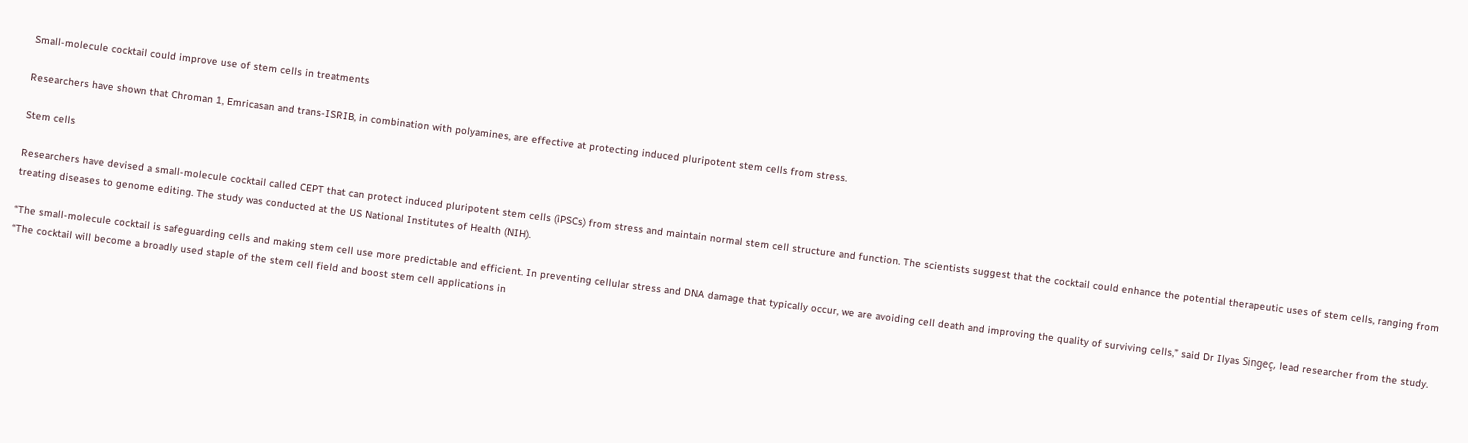Small-molecule cocktail could improve use of stem cells in treatments

Researchers have shown that Chroman 1, Emricasan and trans-ISRIB, in combination with polyamines, are effective at protecting induced pluripotent stem cells from stress.

Stem cells

Researchers have devised a small-molecule cocktail called CEPT that can protect induced pluripotent stem cells (iPSCs) from stress and maintain normal stem cell structure and function. The scientists suggest that the cocktail could enhance the potential therapeutic uses of stem cells, ranging from treating diseases to genome editing. The study was conducted at the US National Institutes of Health (NIH).

“The small-molecule cocktail is safeguarding cells and making stem cell use more predictable and efficient. In preventing cellular stress and DNA damage that typically occur, we are avoiding cell death and improving the quality of surviving cells,” said Dr Ilyas Singeç, lead researcher from the study. “The cocktail will become a broadly used staple of the stem cell field and boost stem cell applications in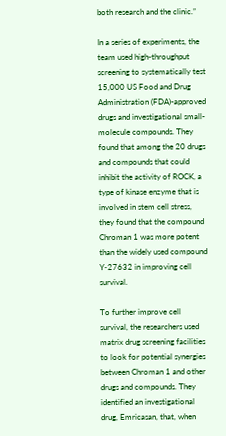both research and the clinic.”

In a series of experiments, the team used high-throughput screening to systematically test 15,000 US Food and Drug Administration (FDA)-approved drugs and investigational small-molecule compounds. They found that among the 20 drugs and compounds that could inhibit the activity of ROCK, a type of kinase enzyme that is involved in stem cell stress, they found that the compound Chroman 1 was more potent than the widely used compound Y‑27632 in improving cell survival.

To further improve cell survival, the researchers used matrix drug screening facilities to look for potential synergies between Chroman 1 and other drugs and compounds. They identified an investigational drug, Emricasan, that, when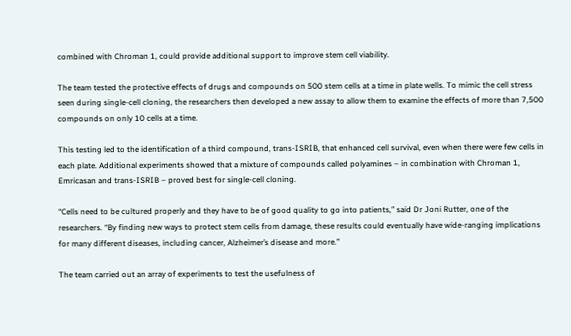combined with Chroman 1, could provide additional support to improve stem cell viability.

The team tested the protective effects of drugs and compounds on 500 stem cells at a time in plate wells. To mimic the cell stress seen during single-cell cloning, the researchers then developed a new assay to allow them to examine the effects of more than 7,500 compounds on only 10 cells at a time.

This testing led to the identification of a third compound, trans-ISRIB, that enhanced cell survival, even when there were few cells in each plate. Additional experiments showed that a mixture of compounds called polyamines – in combination with Chroman 1, Emricasan and trans-ISRIB – proved best for single-cell cloning.

“Cells need to be cultured properly and they have to be of good quality to go into patients,” said Dr Joni Rutter, one of the researchers. “By finding new ways to protect stem cells from damage, these results could eventually have wide-ranging implications for many different diseases, including cancer, Alzheimer’s disease and more.”

The team carried out an array of experiments to test the usefulness of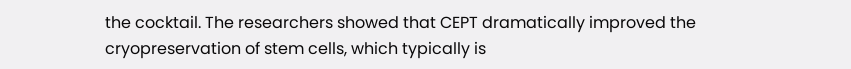the cocktail. The researchers showed that CEPT dramatically improved the cryopreservation of stem cells, which typically is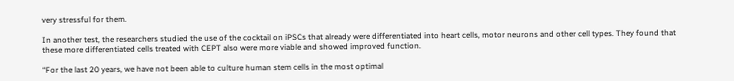very stressful for them.

In another test, the researchers studied the use of the cocktail on iPSCs that already were differentiated into heart cells, motor neurons and other cell types. They found that these more differentiated cells treated with CEPT also were more viable and showed improved function.

“For the last 20 years, we have not been able to culture human stem cells in the most optimal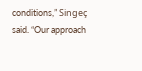conditions,” Singeç said. “Our approach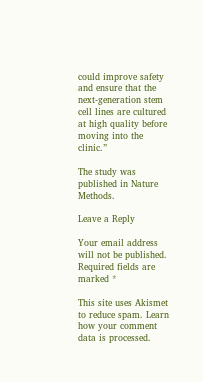could improve safety and ensure that the next-generation stem cell lines are cultured at high quality before moving into the clinic.”

The study was published in Nature Methods.

Leave a Reply

Your email address will not be published. Required fields are marked *

This site uses Akismet to reduce spam. Learn how your comment data is processed.